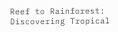Reef to Rainforest: Discovering Tropical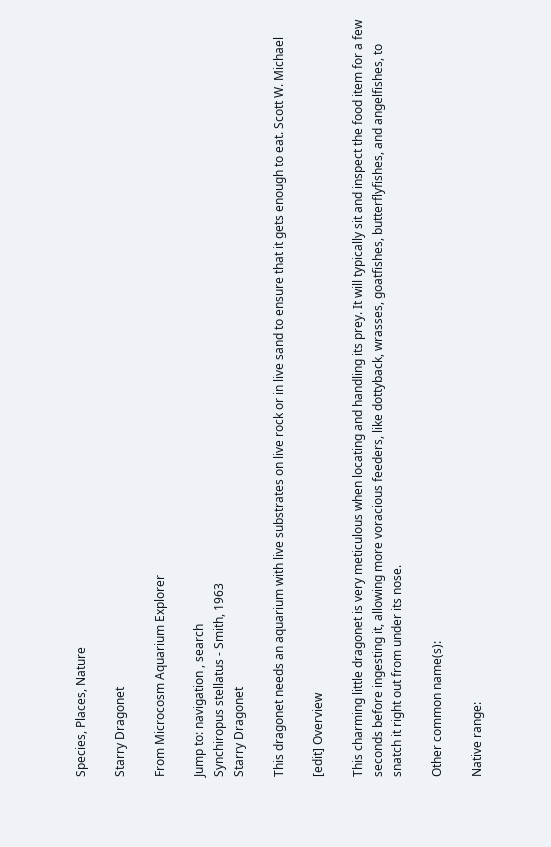Species, Places, Nature

Starry Dragonet

From Microcosm Aquarium Explorer

Jump to: navigation , search
Synchiropus stellatus - Smith, 1963
Starry Dragonet

This dragonet needs an aquarium with live substrates on live rock or in live sand to ensure that it gets enough to eat. Scott W. Michael

[edit] Overview

This charming little dragonet is very meticulous when locating and handling its prey. It will typically sit and inspect the food item for a few seconds before ingesting it, allowing more voracious feeders, like dottyback, wrasses, goatfishes, butterflyfishes, and angelfishes, to snatch it right out from under its nose.

Other common name(s):

Native range: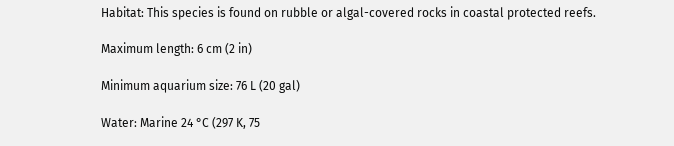Habitat: This species is found on rubble or algal-covered rocks in coastal protected reefs.

Maximum length: 6 cm (2 in)

Minimum aquarium size: 76 L (20 gal)

Water: Marine 24 °C (297 K, 75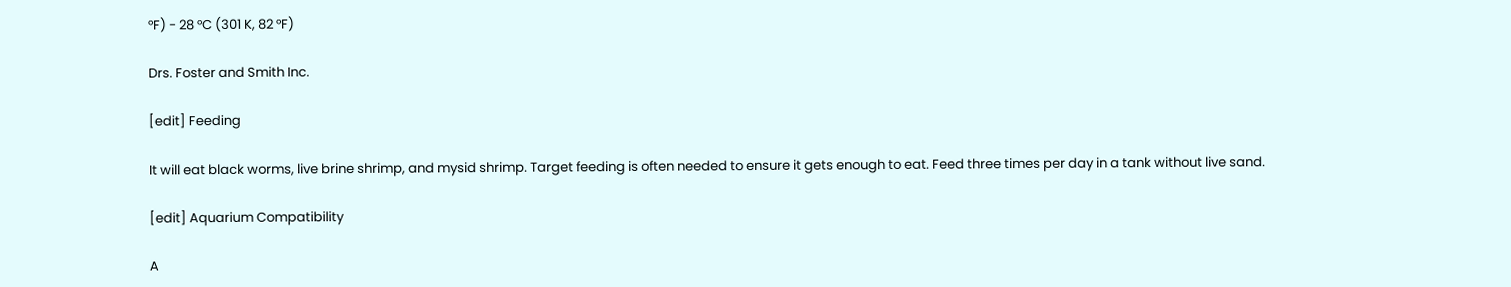°F) - 28 °C (301 K, 82 °F)

Drs. Foster and Smith Inc.

[edit] Feeding

It will eat black worms, live brine shrimp, and mysid shrimp. Target feeding is often needed to ensure it gets enough to eat. Feed three times per day in a tank without live sand.

[edit] Aquarium Compatibility

A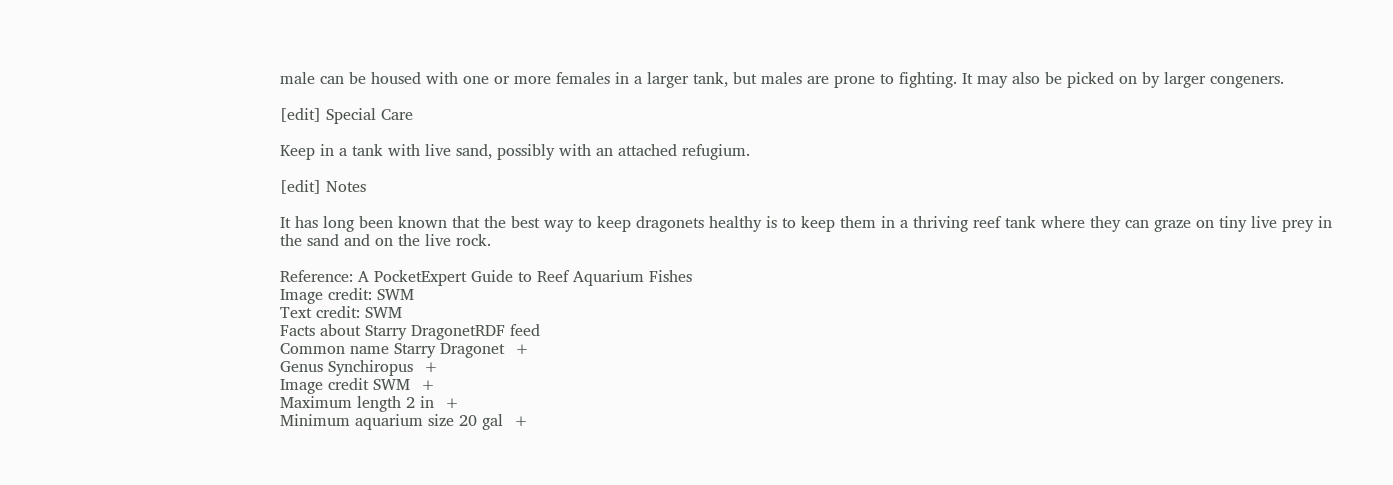male can be housed with one or more females in a larger tank, but males are prone to fighting. It may also be picked on by larger congeners.

[edit] Special Care

Keep in a tank with live sand, possibly with an attached refugium.

[edit] Notes

It has long been known that the best way to keep dragonets healthy is to keep them in a thriving reef tank where they can graze on tiny live prey in the sand and on the live rock.

Reference: A PocketExpert Guide to Reef Aquarium Fishes
Image credit: SWM
Text credit: SWM
Facts about Starry DragonetRDF feed
Common name Starry Dragonet  +
Genus Synchiropus  +
Image credit SWM  +
Maximum length 2 in  +
Minimum aquarium size 20 gal  +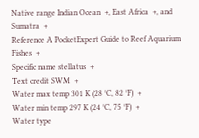Native range Indian Ocean  +, East Africa  +, and Sumatra  +
Reference A PocketExpert Guide to Reef Aquarium Fishes  +
Specific name stellatus  +
Text credit SWM  +
Water max temp 301 K (28 °C, 82 °F)  +
Water min temp 297 K (24 °C, 75 °F)  +
Water type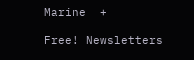Marine  +

Free! Newsletters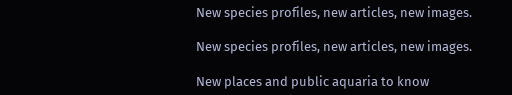New species profiles, new articles, new images.

New species profiles, new articles, new images.

New places and public aquaria to know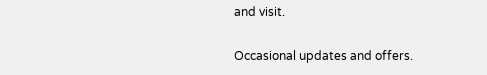and visit.

Occasional updates and offers.